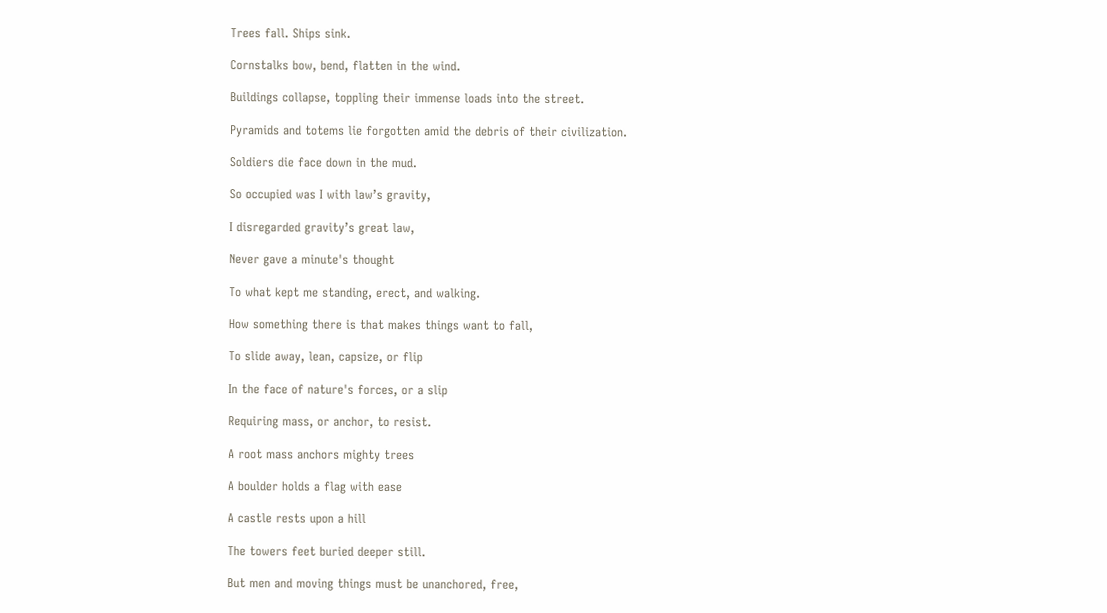Trees fall. Ships sink.

Cornstalks bow, bend, flatten in the wind.

Buildings collapse, toppling their immense loads into the street.

Pyramids and totems lie forgotten amid the debris of their civilization.

Soldiers die face down in the mud.

So occupied was I with law’s gravity,

I disregarded gravity’s great law,

Never gave a minute's thought

To what kept me standing, erect, and walking.

How something there is that makes things want to fall,

To slide away, lean, capsize, or flip

In the face of nature's forces, or a slip

Requiring mass, or anchor, to resist.

A root mass anchors mighty trees

A boulder holds a flag with ease

A castle rests upon a hill

The towers feet buried deeper still.

But men and moving things must be unanchored, free,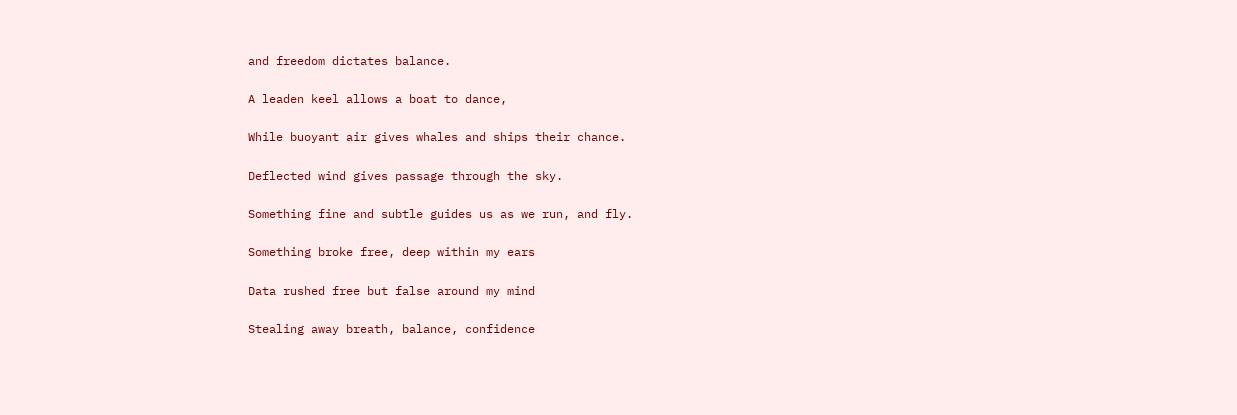and freedom dictates balance.

A leaden keel allows a boat to dance,

While buoyant air gives whales and ships their chance.

Deflected wind gives passage through the sky.

Something fine and subtle guides us as we run, and fly.

Something broke free, deep within my ears

Data rushed free but false around my mind

Stealing away breath, balance, confidence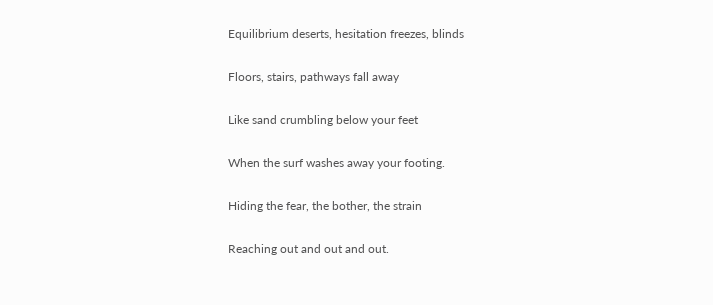Equilibrium deserts, hesitation freezes, blinds

Floors, stairs, pathways fall away

Like sand crumbling below your feet

When the surf washes away your footing.

Hiding the fear, the bother, the strain

Reaching out and out and out.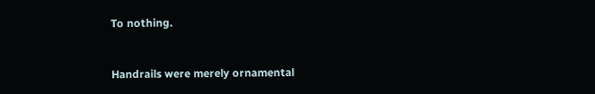To nothing.


Handrails were merely ornamental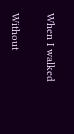When I walked

Without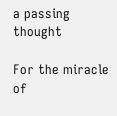a passing thought

For the miracle of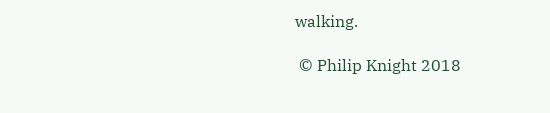walking.

 © Philip Knight 2018